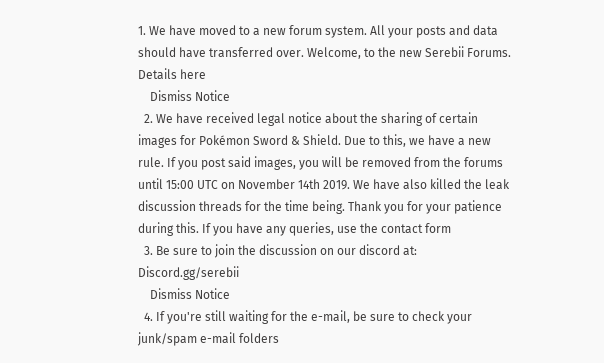1. We have moved to a new forum system. All your posts and data should have transferred over. Welcome, to the new Serebii Forums. Details here
    Dismiss Notice
  2. We have received legal notice about the sharing of certain images for Pokémon Sword & Shield. Due to this, we have a new rule. If you post said images, you will be removed from the forums until 15:00 UTC on November 14th 2019. We have also killed the leak discussion threads for the time being. Thank you for your patience during this. If you have any queries, use the contact form
  3. Be sure to join the discussion on our discord at: Discord.gg/serebii
    Dismiss Notice
  4. If you're still waiting for the e-mail, be sure to check your junk/spam e-mail folders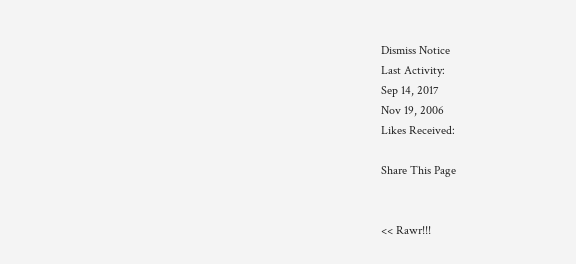Dismiss Notice
Last Activity:
Sep 14, 2017
Nov 19, 2006
Likes Received:

Share This Page


<< Rawr!!!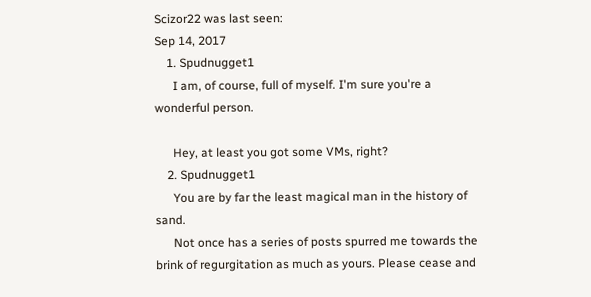Scizor22 was last seen:
Sep 14, 2017
    1. Spudnugget1
      I am, of course, full of myself. I'm sure you're a wonderful person.

      Hey, at least you got some VMs, right?
    2. Spudnugget1
      You are by far the least magical man in the history of sand.
      Not once has a series of posts spurred me towards the brink of regurgitation as much as yours. Please cease and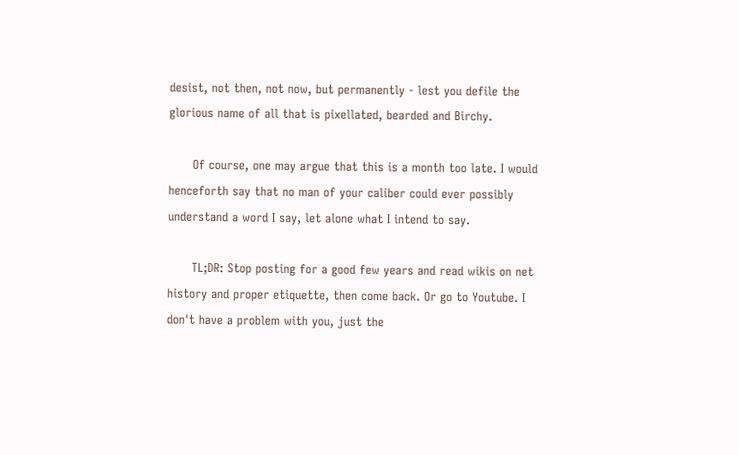desist, not then, not now, but permanently - lest you defile the glorious name of all that is pixellated, bearded and Birchy.

      Of course, one may argue that this is a month too late. I would henceforth say that no man of your caliber could ever possibly understand a word I say, let alone what I intend to say.

      TL;DR: Stop posting for a good few years and read wikis on net history and proper etiquette, then come back. Or go to Youtube. I don't have a problem with you, just the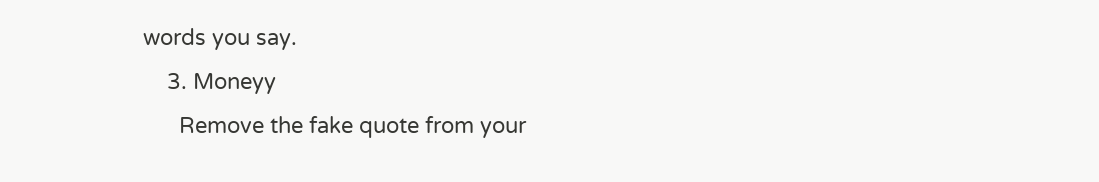words you say.
    3. Moneyy
      Remove the fake quote from your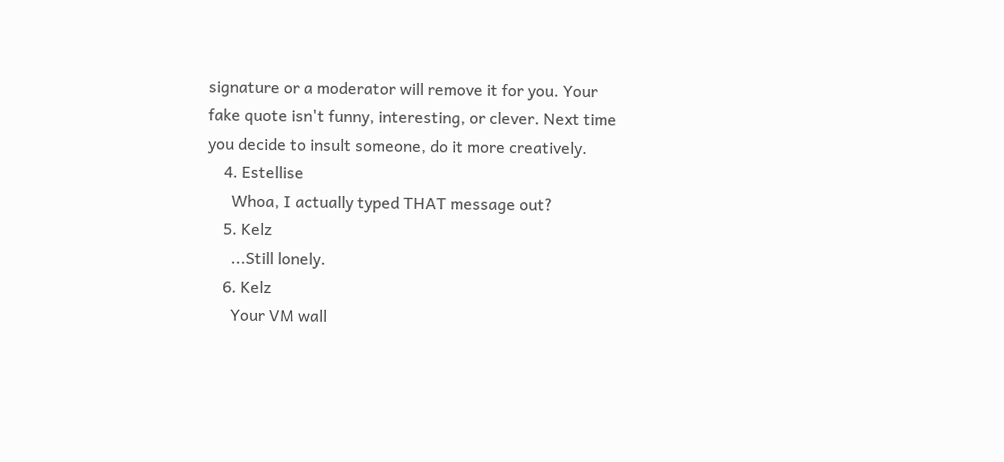signature or a moderator will remove it for you. Your fake quote isn't funny, interesting, or clever. Next time you decide to insult someone, do it more creatively.
    4. Estellise
      Whoa, I actually typed THAT message out?
    5. Kelz
      ...Still lonely.
    6. Kelz
      Your VM wall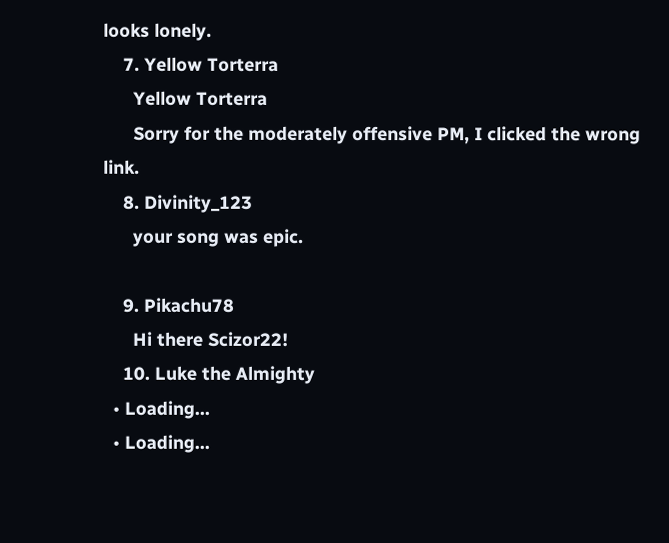looks lonely.
    7. Yellow Torterra
      Yellow Torterra
      Sorry for the moderately offensive PM, I clicked the wrong link.
    8. Divinity_123
      your song was epic.

    9. Pikachu78
      Hi there Scizor22!
    10. Luke the Almighty
  • Loading...
  • Loading...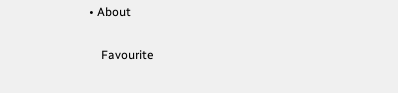• About

    Favourite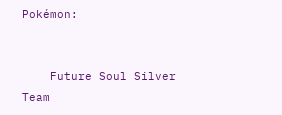Pokémon:


    Future Soul Silver Team